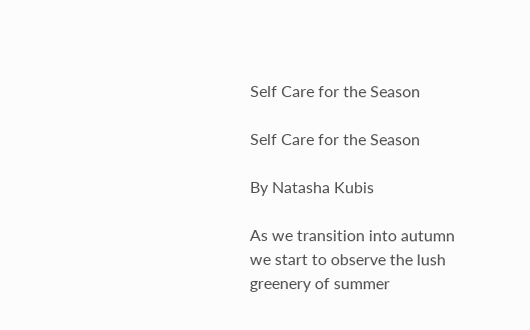Self Care for the Season

Self Care for the Season

By Natasha Kubis

As we transition into autumn we start to observe the lush greenery of summer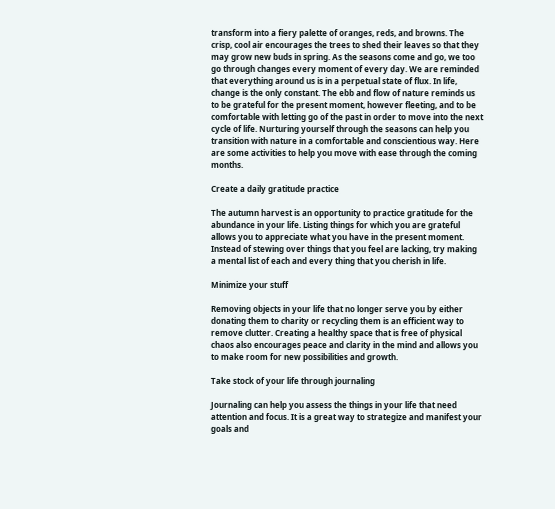transform into a fiery palette of oranges, reds, and browns. The crisp, cool air encourages the trees to shed their leaves so that they may grow new buds in spring. As the seasons come and go, we too go through changes every moment of every day. We are reminded that everything around us is in a perpetual state of flux. In life, change is the only constant. The ebb and flow of nature reminds us to be grateful for the present moment, however fleeting, and to be comfortable with letting go of the past in order to move into the next cycle of life. Nurturing yourself through the seasons can help you transition with nature in a comfortable and conscientious way. Here are some activities to help you move with ease through the coming months.

Create a daily gratitude practice

The autumn harvest is an opportunity to practice gratitude for the abundance in your life. Listing things for which you are grateful allows you to appreciate what you have in the present moment. Instead of stewing over things that you feel are lacking, try making a mental list of each and every thing that you cherish in life.

Minimize your stuff

Removing objects in your life that no longer serve you by either donating them to charity or recycling them is an efficient way to remove clutter. Creating a healthy space that is free of physical chaos also encourages peace and clarity in the mind and allows you to make room for new possibilities and growth.

Take stock of your life through journaling

Journaling can help you assess the things in your life that need attention and focus. It is a great way to strategize and manifest your goals and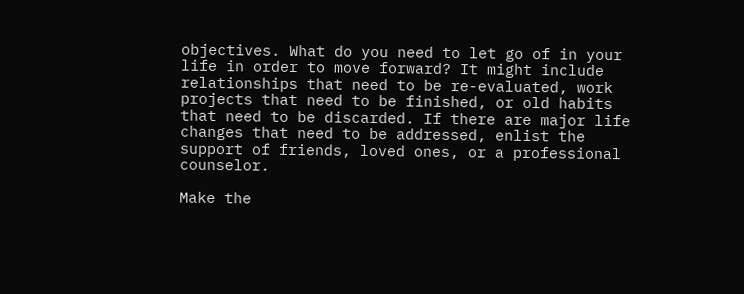objectives. What do you need to let go of in your life in order to move forward? It might include relationships that need to be re-evaluated, work projects that need to be finished, or old habits that need to be discarded. If there are major life changes that need to be addressed, enlist the support of friends, loved ones, or a professional counselor.

Make the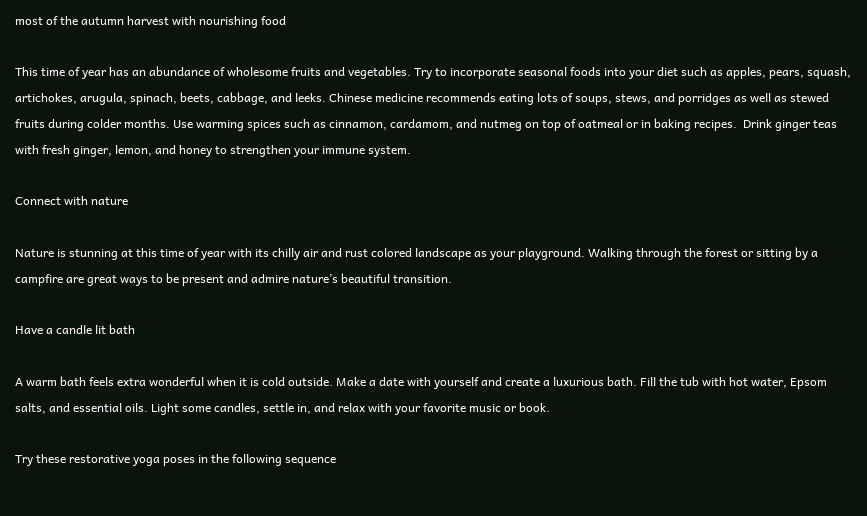most of the autumn harvest with nourishing food

This time of year has an abundance of wholesome fruits and vegetables. Try to incorporate seasonal foods into your diet such as apples, pears, squash, artichokes, arugula, spinach, beets, cabbage, and leeks. Chinese medicine recommends eating lots of soups, stews, and porridges as well as stewed fruits during colder months. Use warming spices such as cinnamon, cardamom, and nutmeg on top of oatmeal or in baking recipes.  Drink ginger teas with fresh ginger, lemon, and honey to strengthen your immune system.

Connect with nature

Nature is stunning at this time of year with its chilly air and rust colored landscape as your playground. Walking through the forest or sitting by a campfire are great ways to be present and admire nature’s beautiful transition.

Have a candle lit bath

A warm bath feels extra wonderful when it is cold outside. Make a date with yourself and create a luxurious bath. Fill the tub with hot water, Epsom salts, and essential oils. Light some candles, settle in, and relax with your favorite music or book.

Try these restorative yoga poses in the following sequence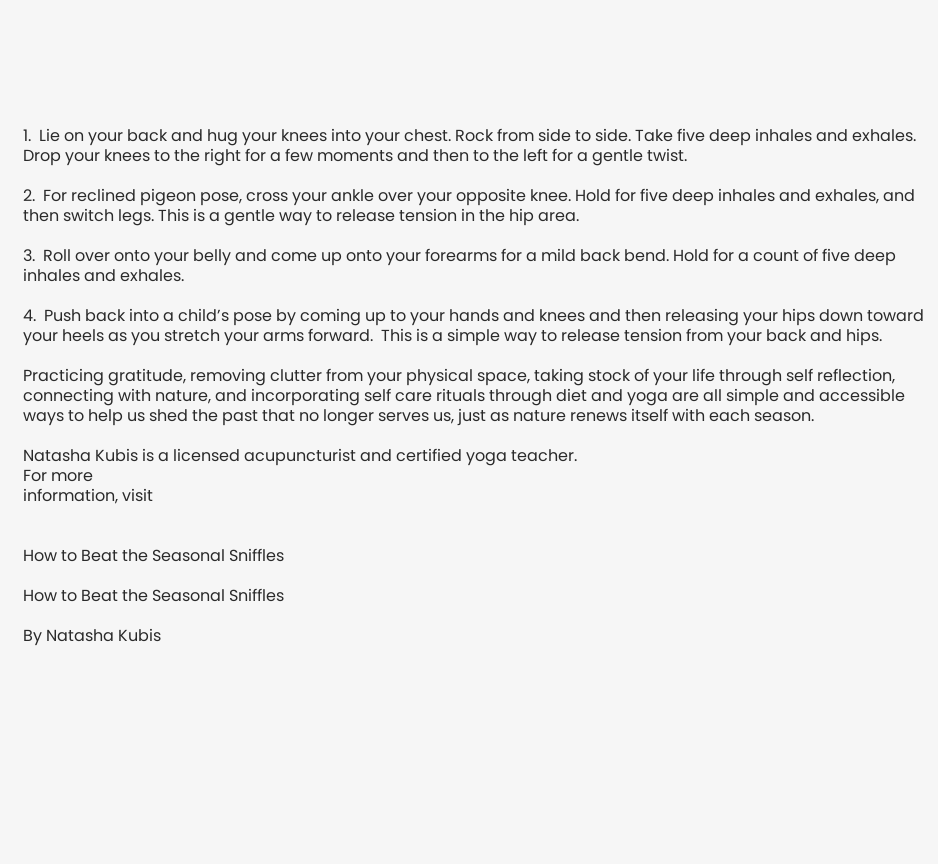1.  Lie on your back and hug your knees into your chest. Rock from side to side. Take five deep inhales and exhales. Drop your knees to the right for a few moments and then to the left for a gentle twist.

2.  For reclined pigeon pose, cross your ankle over your opposite knee. Hold for five deep inhales and exhales, and then switch legs. This is a gentle way to release tension in the hip area.

3.  Roll over onto your belly and come up onto your forearms for a mild back bend. Hold for a count of five deep inhales and exhales.

4.  Push back into a child’s pose by coming up to your hands and knees and then releasing your hips down toward your heels as you stretch your arms forward.  This is a simple way to release tension from your back and hips.

Practicing gratitude, removing clutter from your physical space, taking stock of your life through self reflection, connecting with nature, and incorporating self care rituals through diet and yoga are all simple and accessible ways to help us shed the past that no longer serves us, just as nature renews itself with each season.

Natasha Kubis is a licensed acupuncturist and certified yoga teacher.
For more
information, visit


How to Beat the Seasonal Sniffles

How to Beat the Seasonal Sniffles

By Natasha Kubis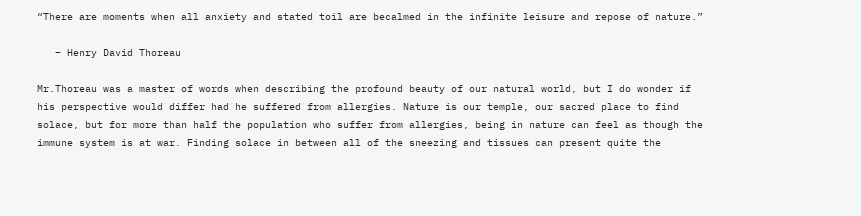“There are moments when all anxiety and stated toil are becalmed in the infinite leisure and repose of nature.”

   – Henry David Thoreau

Mr.Thoreau was a master of words when describing the profound beauty of our natural world, but I do wonder if his perspective would differ had he suffered from allergies. Nature is our temple, our sacred place to find solace, but for more than half the population who suffer from allergies, being in nature can feel as though the immune system is at war. Finding solace in between all of the sneezing and tissues can present quite the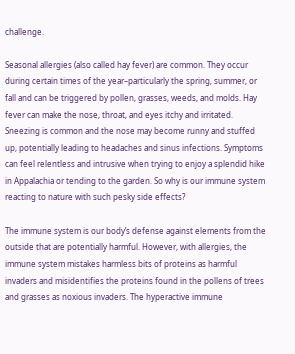challenge.

Seasonal allergies (also called hay fever) are common. They occur during certain times of the year–particularly the spring, summer, or fall and can be triggered by pollen, grasses, weeds, and molds. Hay fever can make the nose, throat, and eyes itchy and irritated. Sneezing is common and the nose may become runny and stuffed up, potentially leading to headaches and sinus infections. Symptoms can feel relentless and intrusive when trying to enjoy a splendid hike in Appalachia or tending to the garden. So why is our immune system reacting to nature with such pesky side effects?

The immune system is our body’s defense against elements from the outside that are potentially harmful. However, with allergies, the immune system mistakes harmless bits of proteins as harmful invaders and misidentifies the proteins found in the pollens of trees and grasses as noxious invaders. The hyperactive immune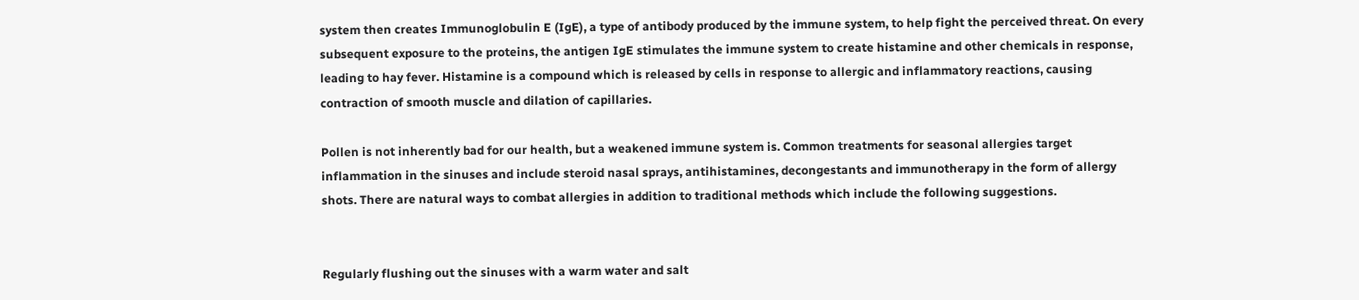system then creates Immunoglobulin E (IgE), a type of antibody produced by the immune system, to help fight the perceived threat. On every subsequent exposure to the proteins, the antigen IgE stimulates the immune system to create histamine and other chemicals in response, leading to hay fever. Histamine is a compound which is released by cells in response to allergic and inflammatory reactions, causing contraction of smooth muscle and dilation of capillaries.

Pollen is not inherently bad for our health, but a weakened immune system is. Common treatments for seasonal allergies target inflammation in the sinuses and include steroid nasal sprays, antihistamines, decongestants and immunotherapy in the form of allergy shots. There are natural ways to combat allergies in addition to traditional methods which include the following suggestions.


Regularly flushing out the sinuses with a warm water and salt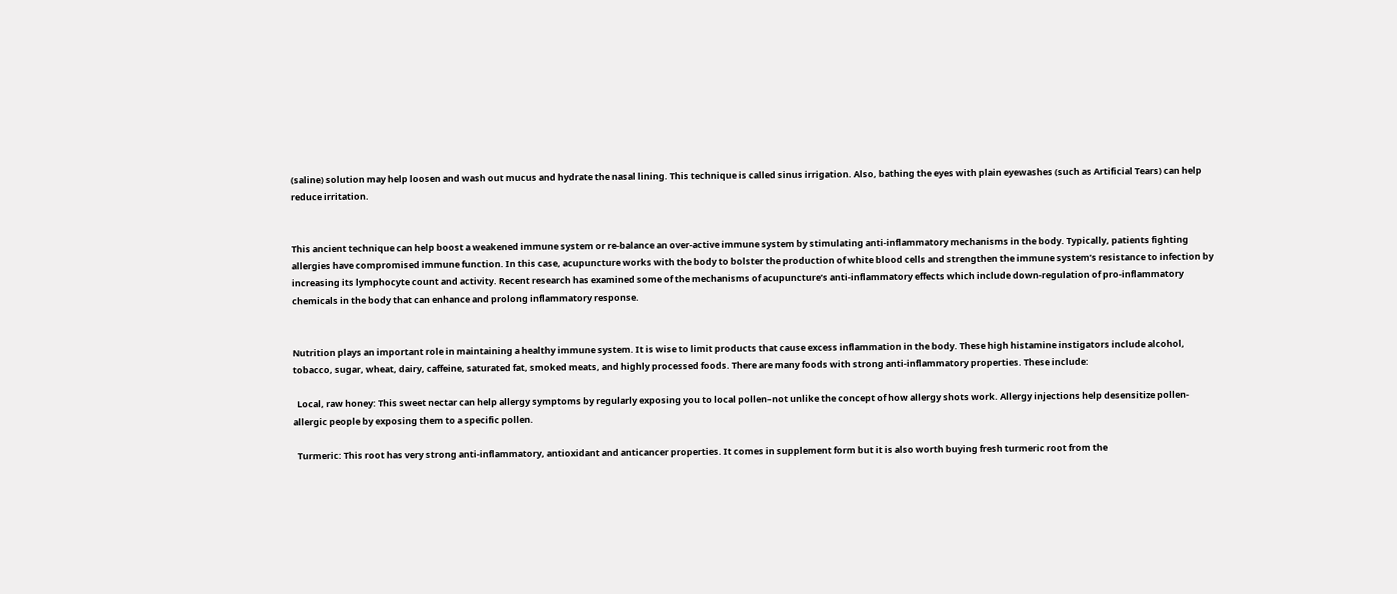(saline) solution may help loosen and wash out mucus and hydrate the nasal lining. This technique is called sinus irrigation. Also, bathing the eyes with plain eyewashes (such as Artificial Tears) can help reduce irritation.


This ancient technique can help boost a weakened immune system or re-balance an over-active immune system by stimulating anti-inflammatory mechanisms in the body. Typically, patients fighting allergies have compromised immune function. In this case, acupuncture works with the body to bolster the production of white blood cells and strengthen the immune system’s resistance to infection by increasing its lymphocyte count and activity. Recent research has examined some of the mechanisms of acupuncture’s anti-inflammatory effects which include down-regulation of pro-inflammatory chemicals in the body that can enhance and prolong inflammatory response.


Nutrition plays an important role in maintaining a healthy immune system. It is wise to limit products that cause excess inflammation in the body. These high histamine instigators include alcohol, tobacco, sugar, wheat, dairy, caffeine, saturated fat, smoked meats, and highly processed foods. There are many foods with strong anti-inflammatory properties. These include:

  Local, raw honey: This sweet nectar can help allergy symptoms by regularly exposing you to local pollen–not unlike the concept of how allergy shots work. Allergy injections help desensitize pollen-allergic people by exposing them to a specific pollen.

  Turmeric: This root has very strong anti-inflammatory, antioxidant and anticancer properties. It comes in supplement form but it is also worth buying fresh turmeric root from the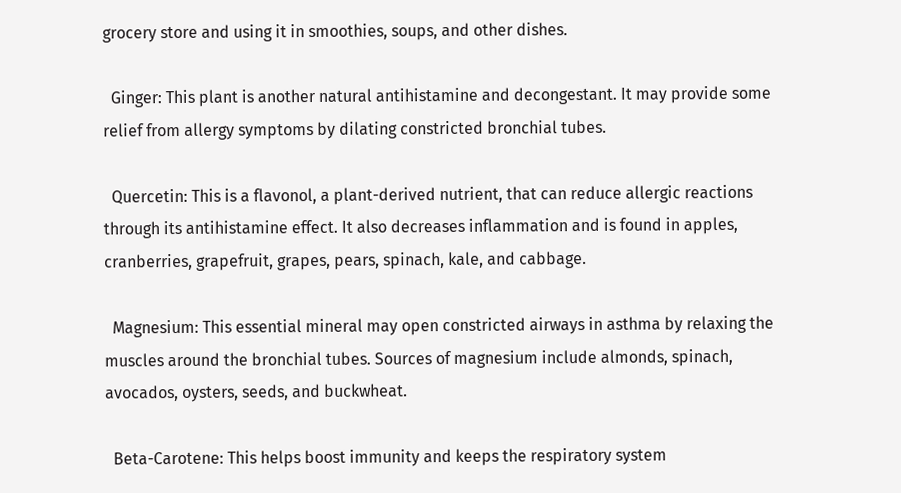grocery store and using it in smoothies, soups, and other dishes.

  Ginger: This plant is another natural antihistamine and decongestant. It may provide some relief from allergy symptoms by dilating constricted bronchial tubes.

  Quercetin: This is a flavonol, a plant-derived nutrient, that can reduce allergic reactions through its antihistamine effect. It also decreases inflammation and is found in apples, cranberries, grapefruit, grapes, pears, spinach, kale, and cabbage.

  Magnesium: This essential mineral may open constricted airways in asthma by relaxing the muscles around the bronchial tubes. Sources of magnesium include almonds, spinach, avocados, oysters, seeds, and buckwheat.

  Beta-Carotene: This helps boost immunity and keeps the respiratory system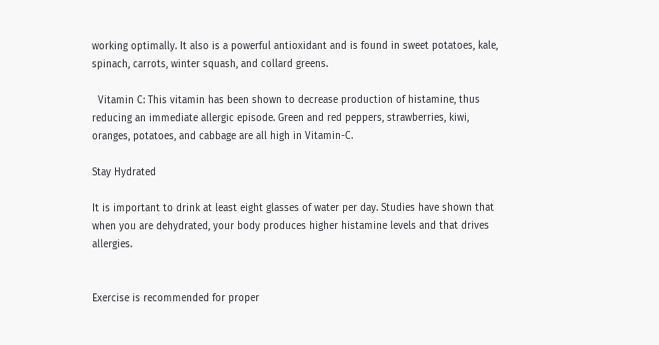working optimally. It also is a powerful antioxidant and is found in sweet potatoes, kale, spinach, carrots, winter squash, and collard greens.

  Vitamin C: This vitamin has been shown to decrease production of histamine, thus reducing an immediate allergic episode. Green and red peppers, strawberries, kiwi, oranges, potatoes, and cabbage are all high in Vitamin-C.

Stay Hydrated

It is important to drink at least eight glasses of water per day. Studies have shown that when you are dehydrated, your body produces higher histamine levels and that drives allergies.


Exercise is recommended for proper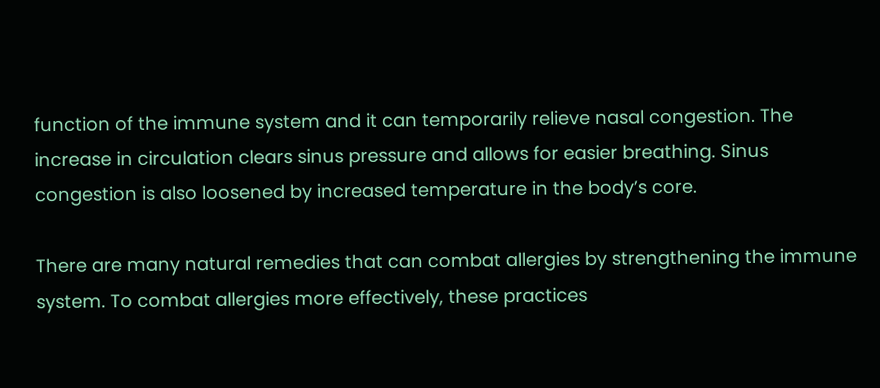function of the immune system and it can temporarily relieve nasal congestion. The increase in circulation clears sinus pressure and allows for easier breathing. Sinus congestion is also loosened by increased temperature in the body’s core.

There are many natural remedies that can combat allergies by strengthening the immune system. To combat allergies more effectively, these practices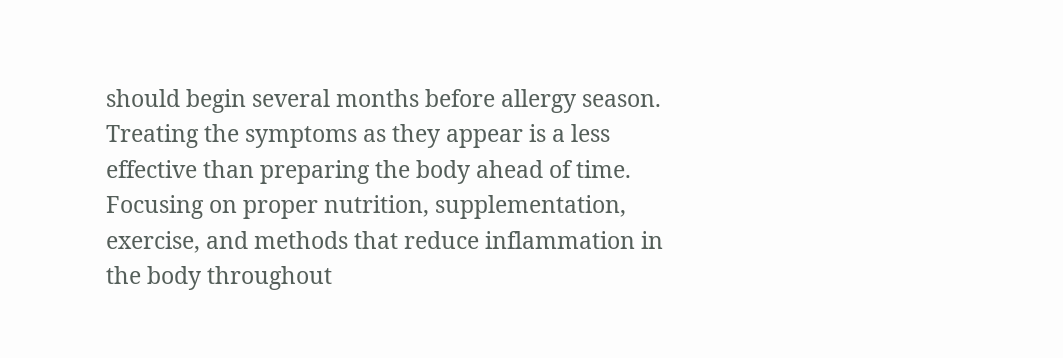should begin several months before allergy season. Treating the symptoms as they appear is a less effective than preparing the body ahead of time. Focusing on proper nutrition, supplementation, exercise, and methods that reduce inflammation in the body throughout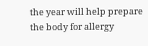the year will help prepare the body for allergy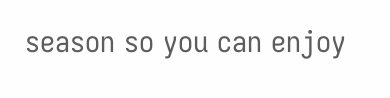season so you can enjoy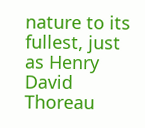nature to its fullest, just as Henry David Thoreau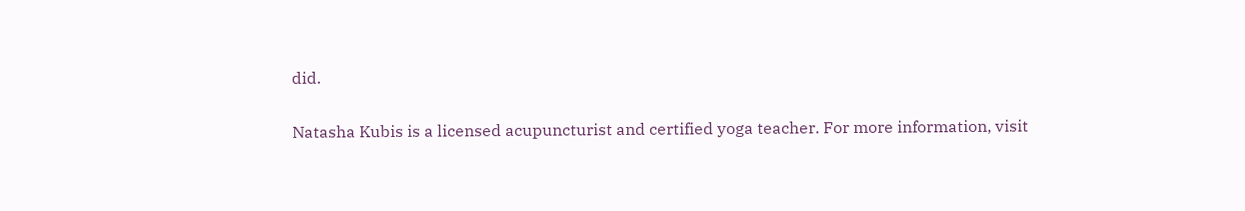did.

Natasha Kubis is a licensed acupuncturist and certified yoga teacher. For more information, visit